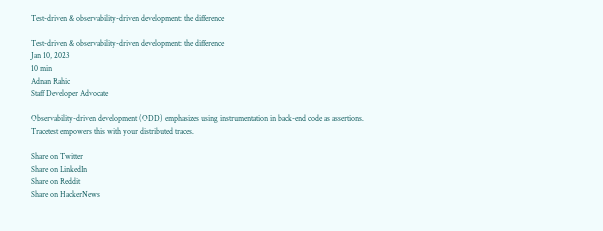Test-driven & observability-driven development: the difference

Test-driven & observability-driven development: the difference
Jan 10, 2023
10 min
Adnan Rahic
Staff Developer Advocate

Observability-driven development (ODD) emphasizes using instrumentation in back-end code as assertions. Tracetest empowers this with your distributed traces.

Share on Twitter
Share on LinkedIn
Share on Reddit
Share on HackerNews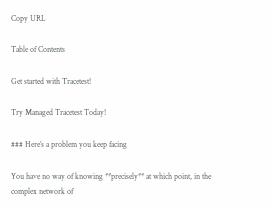Copy URL

Table of Contents

Get started with Tracetest!

Try Managed Tracetest Today!

### Here’s a problem you keep facing

You have no way of knowing **precisely** at which point, in the complex network of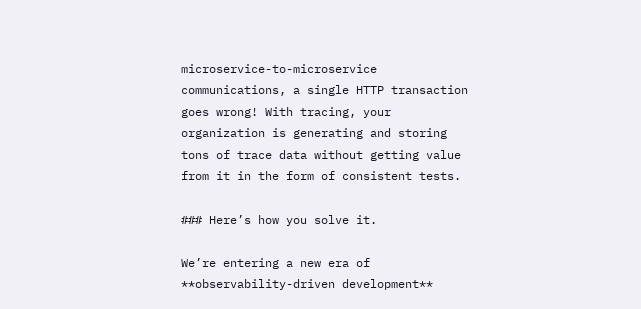microservice-to-microservice communications, a single HTTP transaction goes wrong! With tracing, your organization is generating and storing tons of trace data without getting value from it in the form of consistent tests.

### Here’s how you solve it.

We’re entering a new era of **observability-driven development**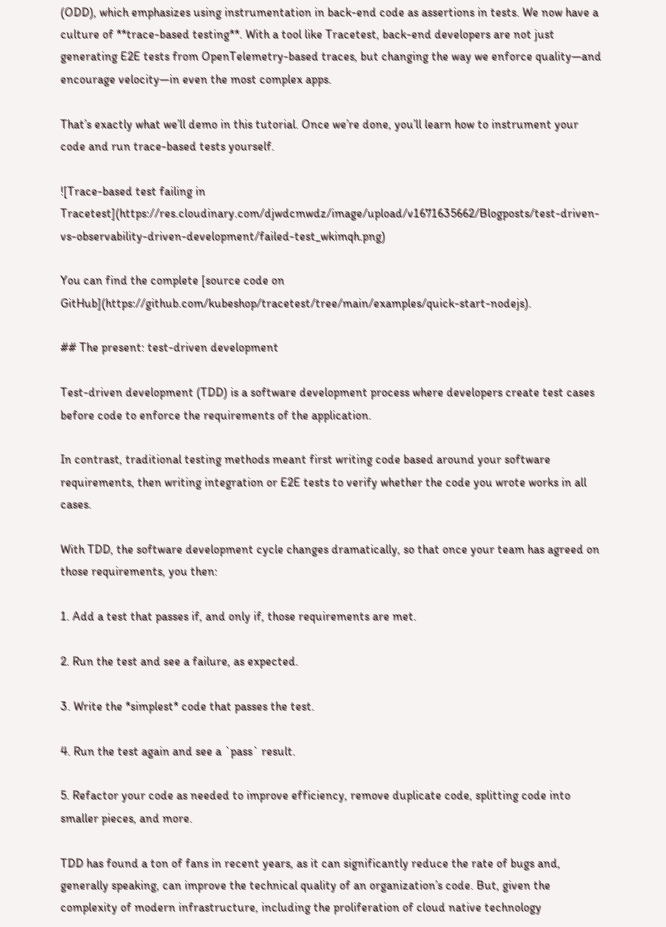(ODD), which emphasizes using instrumentation in back-end code as assertions in tests. We now have a culture of **trace-based testing**. With a tool like Tracetest, back-end developers are not just generating E2E tests from OpenTelemetry-based traces, but changing the way we enforce quality—and encourage velocity—in even the most complex apps.

That’s exactly what we’ll demo in this tutorial. Once we’re done, you’ll learn how to instrument your code and run trace-based tests yourself.

![Trace-based test failing in Tracetest](https://res.cloudinary.com/djwdcmwdz/image/upload/v1671635662/Blogposts/test-driven-vs-observability-driven-development/failed-test_wkimqh.png)

You can find the complete [source code on GitHub](https://github.com/kubeshop/tracetest/tree/main/examples/quick-start-nodejs).

## The present: test-driven development

Test-driven development (TDD) is a software development process where developers create test cases before code to enforce the requirements of the application.

In contrast, traditional testing methods meant first writing code based around your software requirements, then writing integration or E2E tests to verify whether the code you wrote works in all cases.

With TDD, the software development cycle changes dramatically, so that once your team has agreed on those requirements, you then:

1. Add a test that passes if, and only if, those requirements are met.

2. Run the test and see a failure, as expected.

3. Write the *simplest* code that passes the test.

4. Run the test again and see a `pass` result.

5. Refactor your code as needed to improve efficiency, remove duplicate code, splitting code into smaller pieces, and more.

TDD has found a ton of fans in recent years, as it can significantly reduce the rate of bugs and, generally speaking, can improve the technical quality of an organization’s code. But, given the complexity of modern infrastructure, including the proliferation of cloud native technology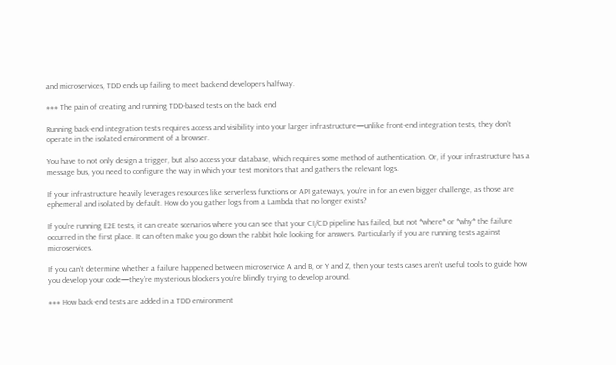and microservices, TDD ends up failing to meet backend developers halfway.

### The pain of creating and running TDD-based tests on the back end

Running back-end integration tests requires access and visibility into your larger infrastructure—unlike front-end integration tests, they don’t operate in the isolated environment of a browser.

You have to not only design a trigger, but also access your database, which requires some method of authentication. Or, if your infrastructure has a message bus, you need to configure the way in which your test monitors that and gathers the relevant logs.

If your infrastructure heavily leverages resources like serverless functions or API gateways, you’re in for an even bigger challenge, as those are ephemeral and isolated by default. How do you gather logs from a Lambda that no longer exists?

If you're running E2E tests, it can create scenarios where you can see that your CI/CD pipeline has failed, but not *where* or *why* the failure occurred in the first place. It can often make you go down the rabbit hole looking for answers. Particularly if you are running tests against microservices.

If you can’t determine whether a failure happened between microservice A and B, or Y and Z, then your tests cases aren’t useful tools to guide how you develop your code—they’re mysterious blockers you’re blindly trying to develop around.

### How back-end tests are added in a TDD environment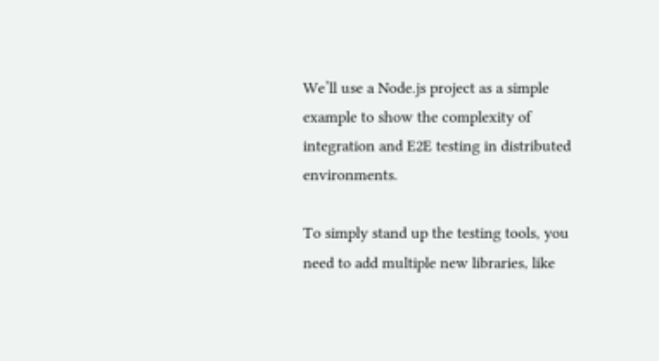We’ll use a Node.js project as a simple example to show the complexity of integration and E2E testing in distributed environments.

To simply stand up the testing tools, you need to add multiple new libraries, like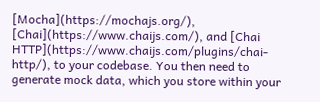[Mocha](https://mochajs.org/), [Chai](https://www.chaijs.com/), and [Chai HTTP](https://www.chaijs.com/plugins/chai-http/), to your codebase. You then need to generate mock data, which you store within your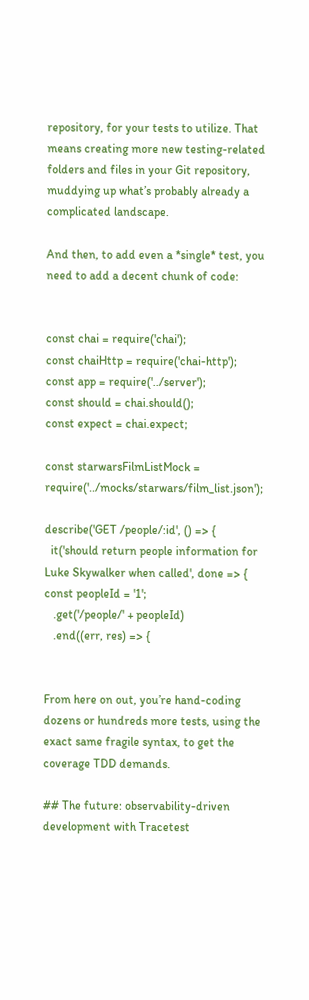repository, for your tests to utilize. That means creating more new testing-related folders and files in your Git repository, muddying up what’s probably already a complicated landscape.

And then, to add even a *single* test, you need to add a decent chunk of code:


const chai = require('chai');
const chaiHttp = require('chai-http');
const app = require('../server');
const should = chai.should();
const expect = chai.expect;

const starwarsFilmListMock = require('../mocks/starwars/film_list.json');

describe('GET /people/:id', () => {
  it('should return people information for Luke Skywalker when called', done => {
const peopleId = '1';
   .get('/people/' + peopleId)
   .end((err, res) => {


From here on out, you’re hand-coding dozens or hundreds more tests, using the exact same fragile syntax, to get the coverage TDD demands.

## The future: observability-driven development with Tracetest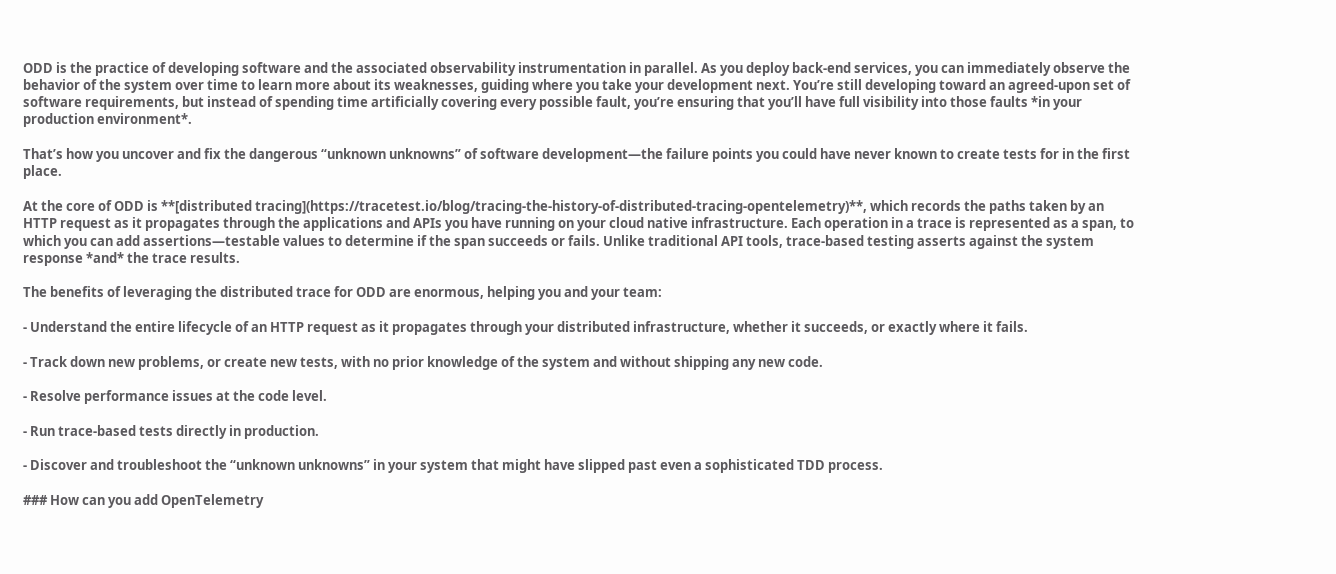ODD is the practice of developing software and the associated observability instrumentation in parallel. As you deploy back-end services, you can immediately observe the behavior of the system over time to learn more about its weaknesses, guiding where you take your development next. You’re still developing toward an agreed-upon set of software requirements, but instead of spending time artificially covering every possible fault, you’re ensuring that you’ll have full visibility into those faults *in your production environment*.

That’s how you uncover and fix the dangerous “unknown unknowns” of software development—the failure points you could have never known to create tests for in the first place.

At the core of ODD is **[distributed tracing](https://tracetest.io/blog/tracing-the-history-of-distributed-tracing-opentelemetry)**, which records the paths taken by an HTTP request as it propagates through the applications and APIs you have running on your cloud native infrastructure. Each operation in a trace is represented as a span, to which you can add assertions—testable values to determine if the span succeeds or fails. Unlike traditional API tools, trace-based testing asserts against the system response *and* the trace results.

The benefits of leveraging the distributed trace for ODD are enormous, helping you and your team:

- Understand the entire lifecycle of an HTTP request as it propagates through your distributed infrastructure, whether it succeeds, or exactly where it fails.

- Track down new problems, or create new tests, with no prior knowledge of the system and without shipping any new code.

- Resolve performance issues at the code level.

- Run trace-based tests directly in production.

- Discover and troubleshoot the “unknown unknowns” in your system that might have slipped past even a sophisticated TDD process.

### How can you add OpenTelemetry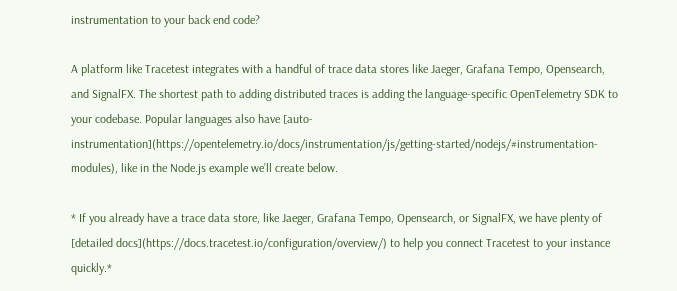instrumentation to your back end code?

A platform like Tracetest integrates with a handful of trace data stores like Jaeger, Grafana Tempo, Opensearch, and SignalFX. The shortest path to adding distributed traces is adding the language-specific OpenTelemetry SDK to your codebase. Popular languages also have [auto-instrumentation](https://opentelemetry.io/docs/instrumentation/js/getting-started/nodejs/#instrumentation-modules), like in the Node.js example we’ll create below.

* If you already have a trace data store, like Jaeger, Grafana Tempo, Opensearch, or SignalFX, we have plenty of [detailed docs](https://docs.tracetest.io/configuration/overview/) to help you connect Tracetest to your instance quickly.*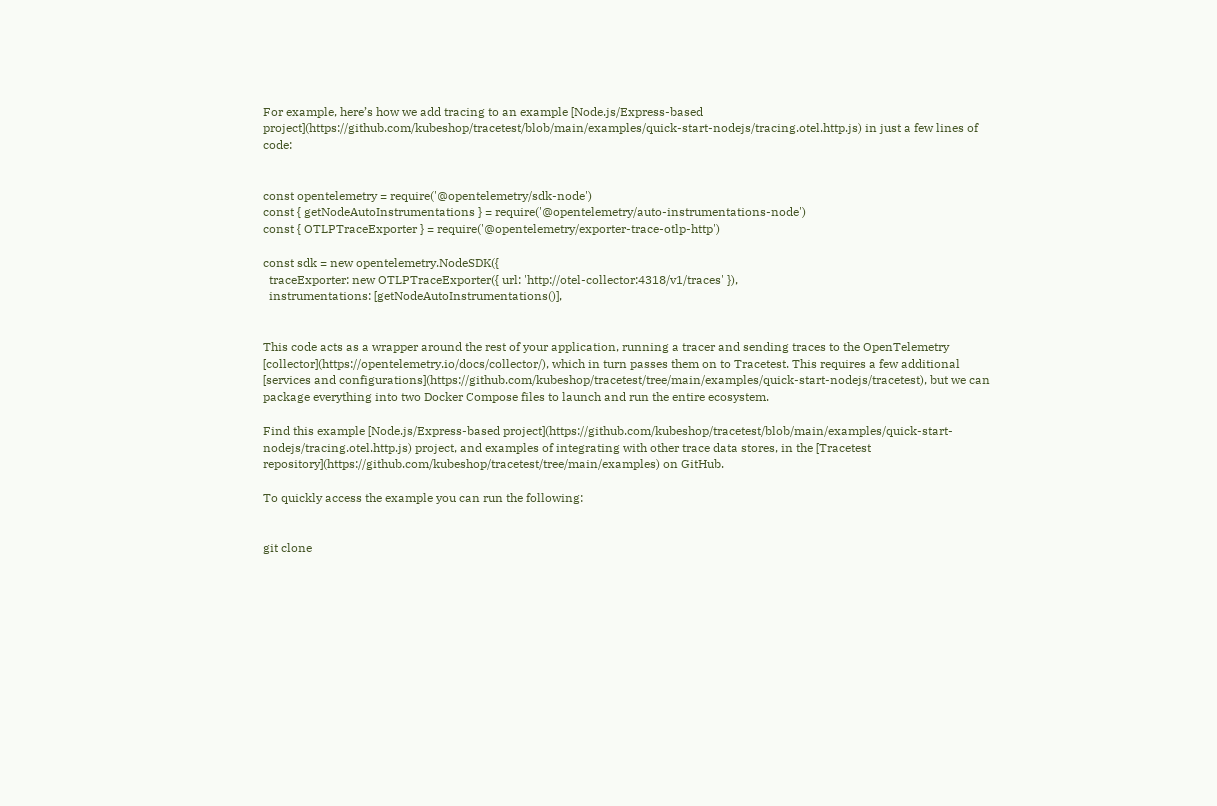For example, here’s how we add tracing to an example [Node.js/Express-based project](https://github.com/kubeshop/tracetest/blob/main/examples/quick-start-nodejs/tracing.otel.http.js) in just a few lines of code:


const opentelemetry = require('@opentelemetry/sdk-node')
const { getNodeAutoInstrumentations } = require('@opentelemetry/auto-instrumentations-node')
const { OTLPTraceExporter } = require('@opentelemetry/exporter-trace-otlp-http')

const sdk = new opentelemetry.NodeSDK({
  traceExporter: new OTLPTraceExporter({ url: 'http://otel-collector:4318/v1/traces' }),
  instrumentations: [getNodeAutoInstrumentations()],


This code acts as a wrapper around the rest of your application, running a tracer and sending traces to the OpenTelemetry [collector](https://opentelemetry.io/docs/collector/), which in turn passes them on to Tracetest. This requires a few additional [services and configurations](https://github.com/kubeshop/tracetest/tree/main/examples/quick-start-nodejs/tracetest), but we can package everything into two Docker Compose files to launch and run the entire ecosystem.

Find this example [Node.js/Express-based project](https://github.com/kubeshop/tracetest/blob/main/examples/quick-start-nodejs/tracing.otel.http.js) project, and examples of integrating with other trace data stores, in the [Tracetest repository](https://github.com/kubeshop/tracetest/tree/main/examples) on GitHub.

To quickly access the example you can run the following:


git clone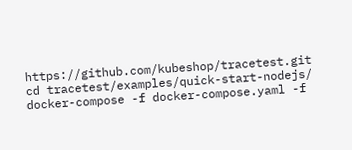https://github.com/kubeshop/tracetest.git
cd tracetest/examples/quick-start-nodejs/
docker-compose -f docker-compose.yaml -f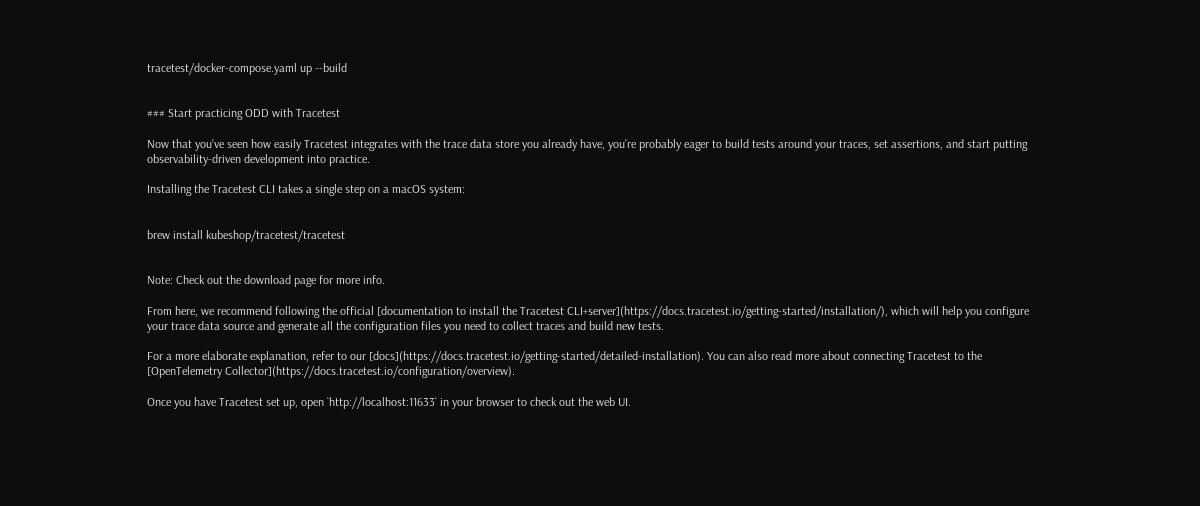tracetest/docker-compose.yaml up --build


### Start practicing ODD with Tracetest

Now that you’ve seen how easily Tracetest integrates with the trace data store you already have, you’re probably eager to build tests around your traces, set assertions, and start putting observability-driven development into practice.

Installing the Tracetest CLI takes a single step on a macOS system:


brew install kubeshop/tracetest/tracetest


Note: Check out the download page for more info.

From here, we recommend following the official [documentation to install the Tracetest CLI+server](https://docs.tracetest.io/getting-started/installation/), which will help you configure your trace data source and generate all the configuration files you need to collect traces and build new tests.

For a more elaborate explanation, refer to our [docs](https://docs.tracetest.io/getting-started/detailed-installation). You can also read more about connecting Tracetest to the [OpenTelemetry Collector](https://docs.tracetest.io/configuration/overview).

Once you have Tracetest set up, open `http://localhost:11633` in your browser to check out the web UI.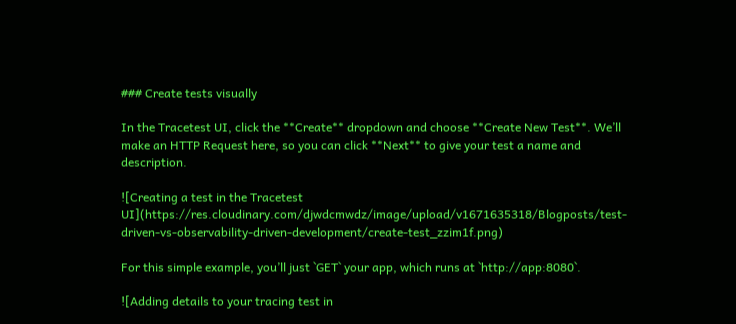### Create tests visually

In the Tracetest UI, click the **Create** dropdown and choose **Create New Test**. We’ll make an HTTP Request here, so you can click **Next** to give your test a name and description.

![Creating a test in the Tracetest UI](https://res.cloudinary.com/djwdcmwdz/image/upload/v1671635318/Blogposts/test-driven-vs-observability-driven-development/create-test_zzim1f.png)

For this simple example, you’ll just `GET` your app, which runs at `http://app:8080`.

![Adding details to your tracing test in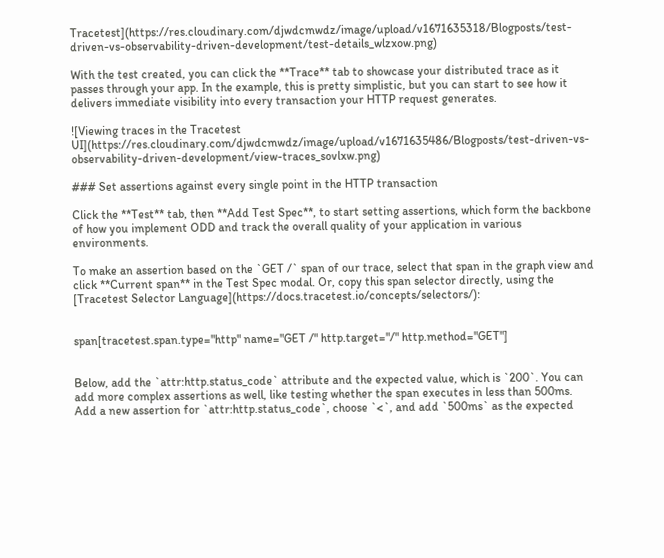Tracetest](https://res.cloudinary.com/djwdcmwdz/image/upload/v1671635318/Blogposts/test-driven-vs-observability-driven-development/test-details_wlzxow.png)

With the test created, you can click the **Trace** tab to showcase your distributed trace as it passes through your app. In the example, this is pretty simplistic, but you can start to see how it delivers immediate visibility into every transaction your HTTP request generates.

![Viewing traces in the Tracetest UI](https://res.cloudinary.com/djwdcmwdz/image/upload/v1671635486/Blogposts/test-driven-vs-observability-driven-development/view-traces_sovlxw.png)

### Set assertions against every single point in the HTTP transaction

Click the **Test** tab, then **Add Test Spec**, to start setting assertions, which form the backbone of how you implement ODD and track the overall quality of your application in various environments.

To make an assertion based on the `GET /` span of our trace, select that span in the graph view and click **Current span** in the Test Spec modal. Or, copy this span selector directly, using the [Tracetest Selector Language](https://docs.tracetest.io/concepts/selectors/):


span[tracetest.span.type="http" name="GET /" http.target="/" http.method="GET"]


Below, add the `attr:http.status_code` attribute and the expected value, which is `200`. You can add more complex assertions as well, like testing whether the span executes in less than 500ms. Add a new assertion for `attr:http.status_code`, choose `<`, and add `500ms` as the expected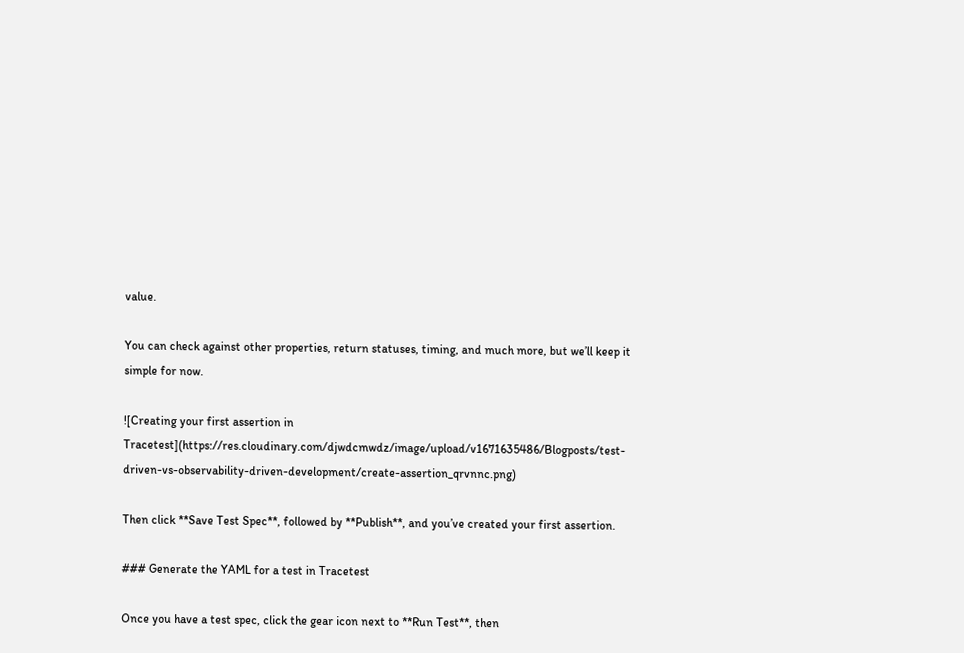value.

You can check against other properties, return statuses, timing, and much more, but we’ll keep it simple for now.

![Creating your first assertion in Tracetest](https://res.cloudinary.com/djwdcmwdz/image/upload/v1671635486/Blogposts/test-driven-vs-observability-driven-development/create-assertion_qrvnnc.png)

Then click **Save Test Spec**, followed by **Publish**, and you’ve created your first assertion.

### Generate the YAML for a test in Tracetest

Once you have a test spec, click the gear icon next to **Run Test**, then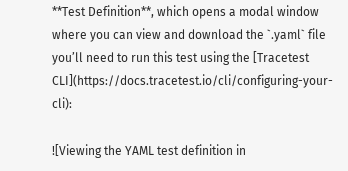**Test Definition**, which opens a modal window where you can view and download the `.yaml` file you’ll need to run this test using the [Tracetest CLI](https://docs.tracetest.io/cli/configuring-your-cli):

![Viewing the YAML test definition in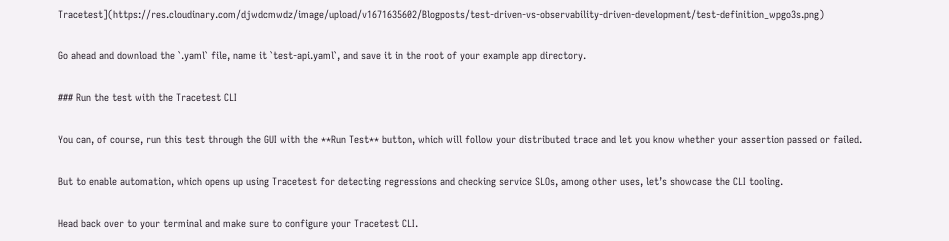Tracetest](https://res.cloudinary.com/djwdcmwdz/image/upload/v1671635602/Blogposts/test-driven-vs-observability-driven-development/test-definition_wpgo3s.png)

Go ahead and download the `.yaml` file, name it `test-api.yaml`, and save it in the root of your example app directory.

### Run the test with the Tracetest CLI

You can, of course, run this test through the GUI with the **Run Test** button, which will follow your distributed trace and let you know whether your assertion passed or failed.

But to enable automation, which opens up using Tracetest for detecting regressions and checking service SLOs, among other uses, let’s showcase the CLI tooling.

Head back over to your terminal and make sure to configure your Tracetest CLI.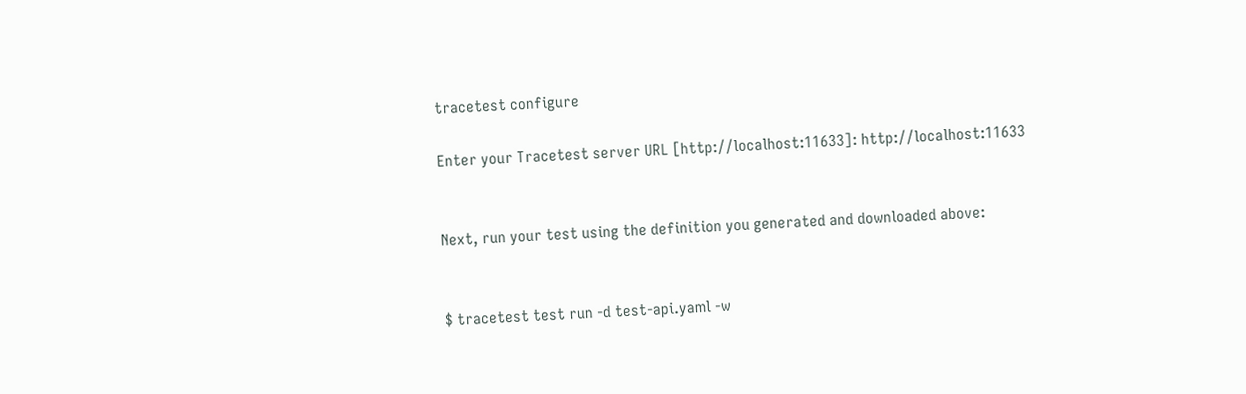tracetest configure

Enter your Tracetest server URL [http://localhost:11633]: http://localhost:11633


Next, run your test using the definition you generated and downloaded above:


$ tracetest test run -d test-api.yaml -w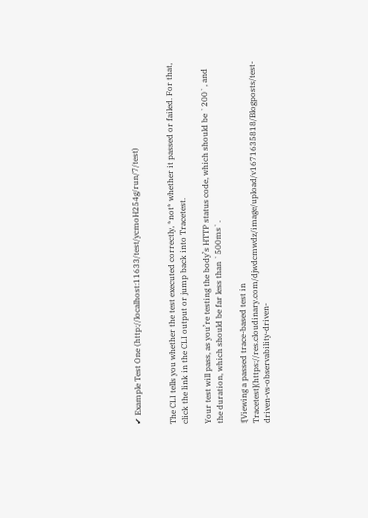✔ Example Test One (http://localhost:11633/test/ycmoH254g/run/7/test)


The CLI tells you whether the test executed correctly, *not* whether it passed or failed. For that, click the link in the CLI output or jump back into Tracetest.

Your test will pass, as you’re testing the body’s HTTP status code, which should be `200`, and the duration, which should be far less than `500ms`.

![Viewing a passed trace-based test in Tracetest](https://res.cloudinary.com/djwdcmwdz/image/upload/v1671635818/Blogposts/test-driven-vs-observability-driven-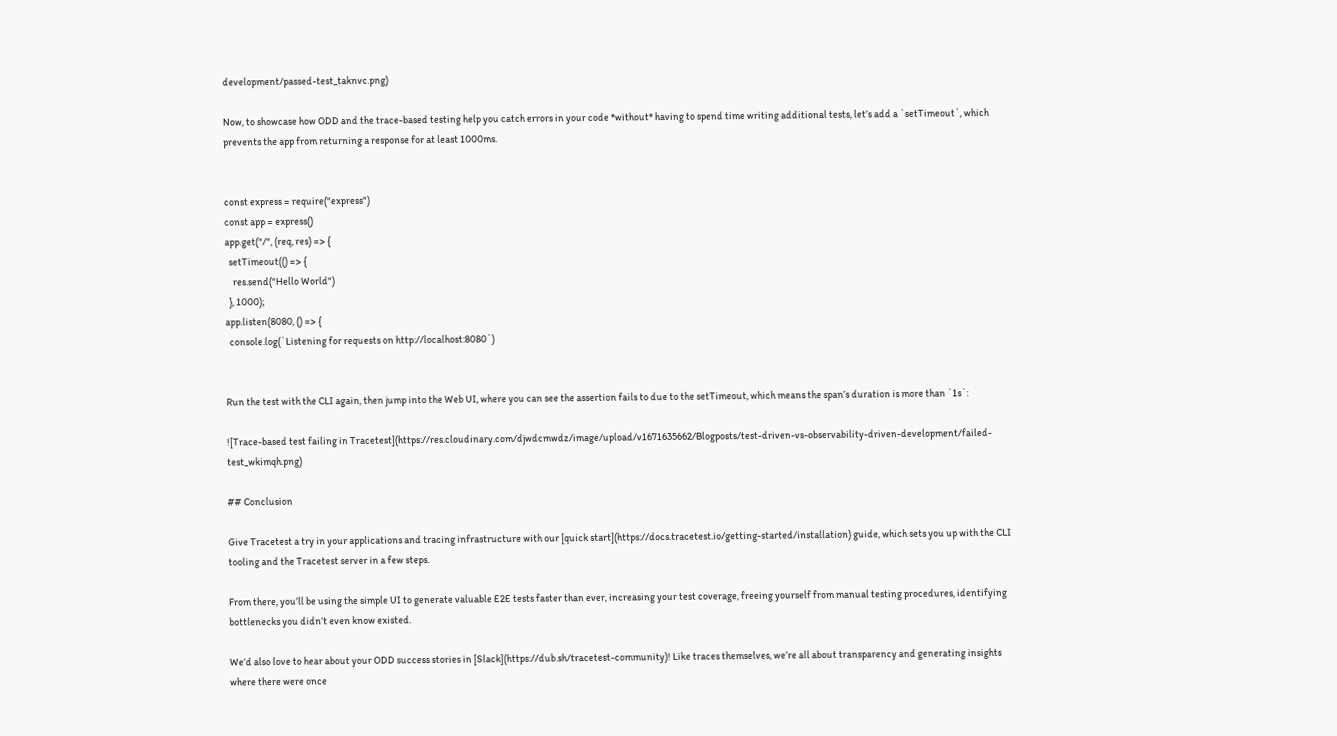development/passed-test_taknvc.png)

Now, to showcase how ODD and the trace-based testing help you catch errors in your code *without* having to spend time writing additional tests, let’s add a `setTimeout`, which prevents the app from returning a response for at least 1000ms.


const express = require("express")
const app = express()
app.get("/", (req, res) => {
  setTimeout(() => {
    res.send("Hello World")
  }, 1000);
app.listen(8080, () => {
  console.log(`Listening for requests on http://localhost:8080`)


Run the test with the CLI again, then jump into the Web UI, where you can see the assertion fails to due to the setTimeout, which means the span’s duration is more than `1s`:

![Trace-based test failing in Tracetest](https://res.cloudinary.com/djwdcmwdz/image/upload/v1671635662/Blogposts/test-driven-vs-observability-driven-development/failed-test_wkimqh.png)

## Conclusion

Give Tracetest a try in your applications and tracing infrastructure with our [quick start](https://docs.tracetest.io/getting-started/installation) guide, which sets you up with the CLI tooling and the Tracetest server in a few steps.

From there, you’ll be using the simple UI to generate valuable E2E tests faster than ever, increasing your test coverage, freeing yourself from manual testing procedures, identifying bottlenecks you didn’t even know existed.

We’d also love to hear about your ODD success stories in [Slack](https://dub.sh/tracetest-community)! Like traces themselves, we’re all about transparency and generating insights where there were once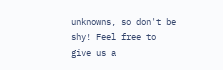unknowns, so don't be shy! Feel free to give us a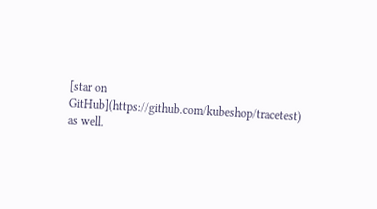[star on GitHub](https://github.com/kubeshop/tracetest) as well.